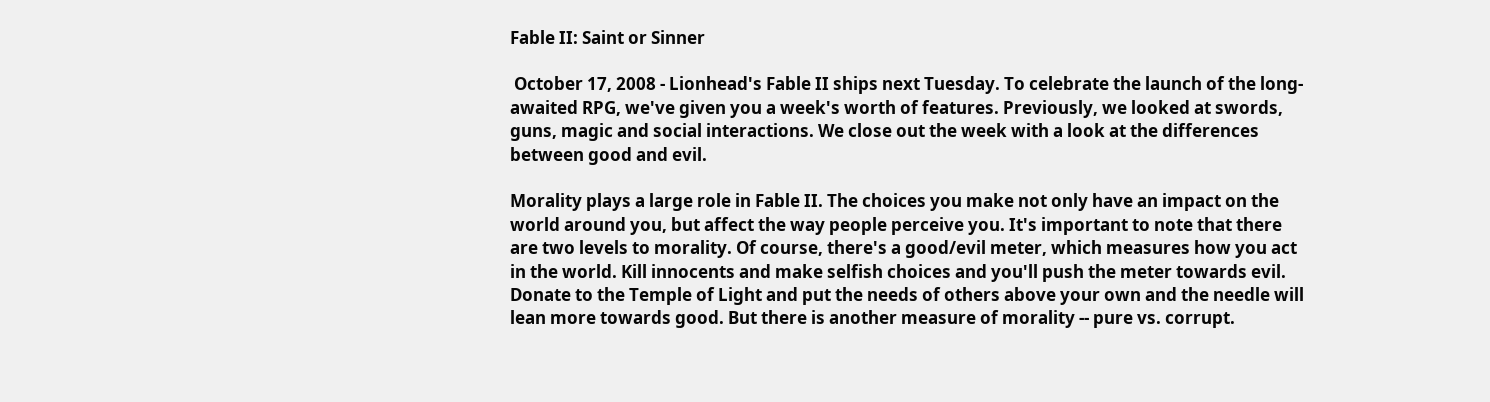Fable II: Saint or Sinner

 October 17, 2008 - Lionhead's Fable II ships next Tuesday. To celebrate the launch of the long-awaited RPG, we've given you a week's worth of features. Previously, we looked at swords, guns, magic and social interactions. We close out the week with a look at the differences between good and evil.

Morality plays a large role in Fable II. The choices you make not only have an impact on the world around you, but affect the way people perceive you. It's important to note that there are two levels to morality. Of course, there's a good/evil meter, which measures how you act in the world. Kill innocents and make selfish choices and you'll push the meter towards evil. Donate to the Temple of Light and put the needs of others above your own and the needle will lean more towards good. But there is another measure of morality -- pure vs. corrupt.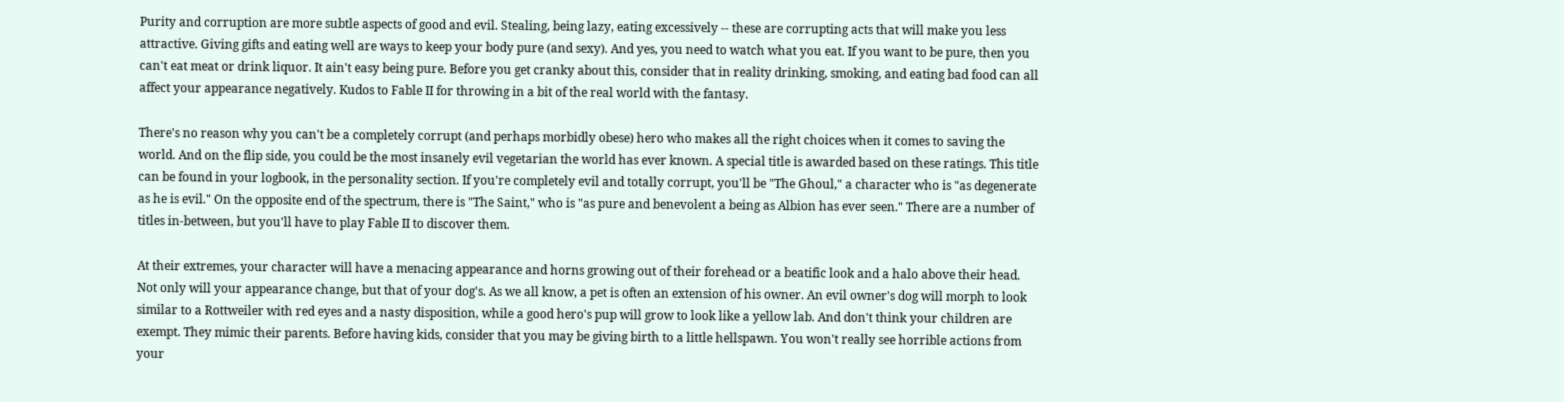Purity and corruption are more subtle aspects of good and evil. Stealing, being lazy, eating excessively -- these are corrupting acts that will make you less attractive. Giving gifts and eating well are ways to keep your body pure (and sexy). And yes, you need to watch what you eat. If you want to be pure, then you can't eat meat or drink liquor. It ain't easy being pure. Before you get cranky about this, consider that in reality drinking, smoking, and eating bad food can all affect your appearance negatively. Kudos to Fable II for throwing in a bit of the real world with the fantasy.

There's no reason why you can't be a completely corrupt (and perhaps morbidly obese) hero who makes all the right choices when it comes to saving the world. And on the flip side, you could be the most insanely evil vegetarian the world has ever known. A special title is awarded based on these ratings. This title can be found in your logbook, in the personality section. If you're completely evil and totally corrupt, you'll be "The Ghoul," a character who is "as degenerate as he is evil." On the opposite end of the spectrum, there is "The Saint," who is "as pure and benevolent a being as Albion has ever seen." There are a number of titles in-between, but you'll have to play Fable II to discover them.

At their extremes, your character will have a menacing appearance and horns growing out of their forehead or a beatific look and a halo above their head. Not only will your appearance change, but that of your dog's. As we all know, a pet is often an extension of his owner. An evil owner's dog will morph to look similar to a Rottweiler with red eyes and a nasty disposition, while a good hero's pup will grow to look like a yellow lab. And don't think your children are exempt. They mimic their parents. Before having kids, consider that you may be giving birth to a little hellspawn. You won't really see horrible actions from your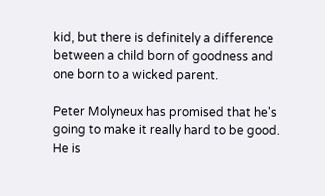kid, but there is definitely a difference between a child born of goodness and one born to a wicked parent.

Peter Molyneux has promised that he's going to make it really hard to be good. He is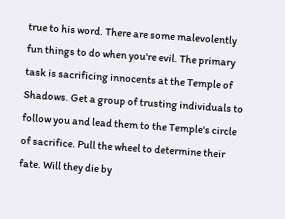true to his word. There are some malevolently fun things to do when you're evil. The primary task is sacrificing innocents at the Temple of Shadows. Get a group of trusting individuals to follow you and lead them to the Temple's circle of sacrifice. Pull the wheel to determine their fate. Will they die by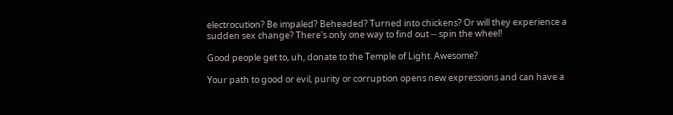electrocution? Be impaled? Beheaded? Turned into chickens? Or will they experience a sudden sex change? There's only one way to find out -- spin the wheel!

Good people get to, uh, donate to the Temple of Light. Awesome?

Your path to good or evil, purity or corruption opens new expressions and can have a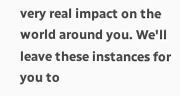very real impact on the world around you. We'll leave these instances for you to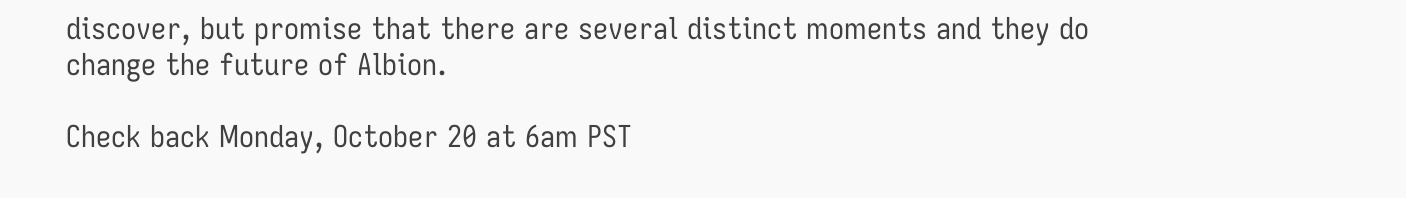discover, but promise that there are several distinct moments and they do change the future of Albion.

Check back Monday, October 20 at 6am PST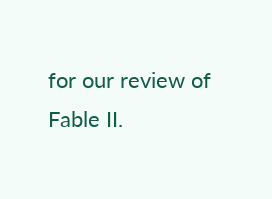for our review of Fable II.